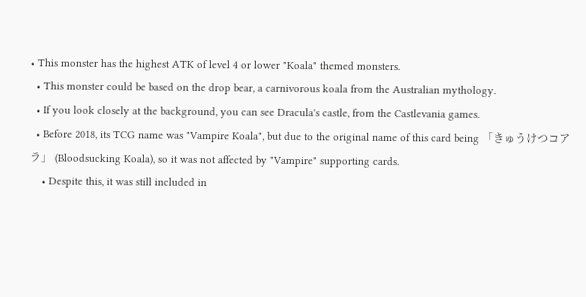• This monster has the highest ATK of level 4 or lower "Koala" themed monsters.
  • This monster could be based on the drop bear, a carnivorous koala from the Australian mythology.
  • If you look closely at the background, you can see Dracula's castle, from the Castlevania games.
  • Before 2018, its TCG name was "Vampire Koala", but due to the original name of this card being 「きゅうけつコアラ」 (Bloodsucking Koala), so it was not affected by "Vampire" supporting cards.
    • Despite this, it was still included in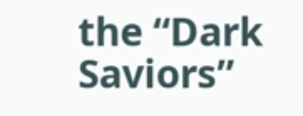the “Dark Saviors”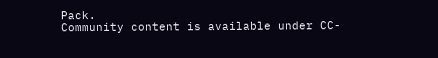Pack.
Community content is available under CC-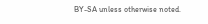BY-SA unless otherwise noted.